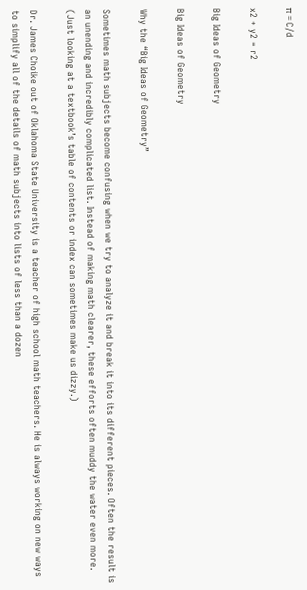π = C/d

x2 + y2 = r2

Big Ideas of Geometry

Big Ideas of Geometry

Why the “Big Ideas of Geometry”

Sometimes math subjects become confusing when we try to analyze it and break it into its different pieces. Often the result is an unending and incredibly complicated list. Instead of making math clearer, these efforts often muddy the water even more. (Just looking at a textbook’s table of contents or index can sometimes make us dizzy.)

Dr. James Choike out of Oklahoma State University is a teacher of high school math teachers. He is always working on new ways to simplify all of the details of math subjects into lists of less than a dozen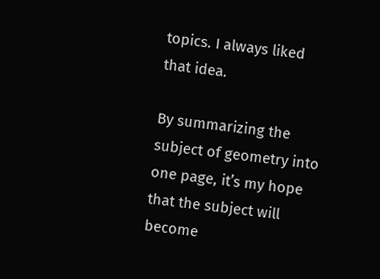topics. I always liked that idea.

By summarizing the subject of geometry into one page, it’s my hope that the subject will become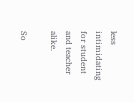less intimidating for student and teacher alike.

So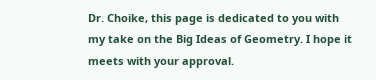Dr. Choike, this page is dedicated to you with my take on the Big Ideas of Geometry. I hope it meets with your approval.